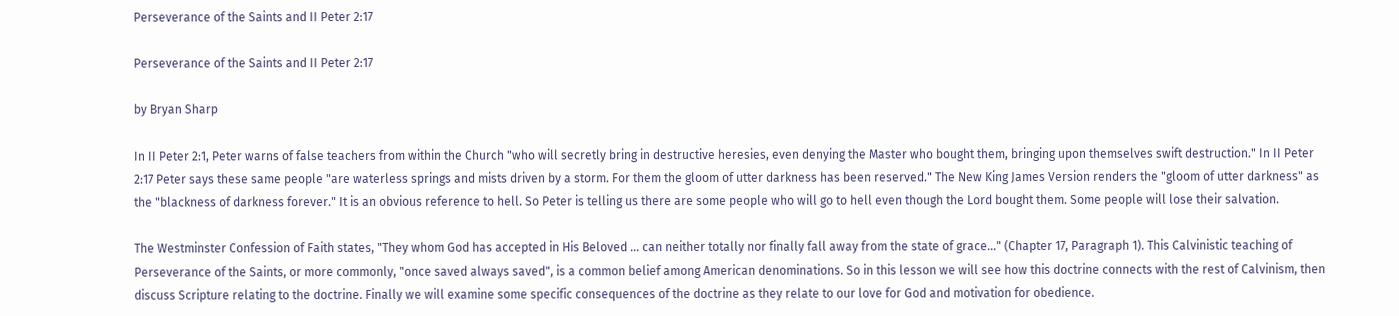Perseverance of the Saints and II Peter 2:17

Perseverance of the Saints and II Peter 2:17

by Bryan Sharp

In II Peter 2:1, Peter warns of false teachers from within the Church "who will secretly bring in destructive heresies, even denying the Master who bought them, bringing upon themselves swift destruction." In II Peter 2:17 Peter says these same people "are waterless springs and mists driven by a storm. For them the gloom of utter darkness has been reserved." The New King James Version renders the "gloom of utter darkness" as the "blackness of darkness forever." It is an obvious reference to hell. So Peter is telling us there are some people who will go to hell even though the Lord bought them. Some people will lose their salvation.

The Westminster Confession of Faith states, "They whom God has accepted in His Beloved … can neither totally nor finally fall away from the state of grace…" (Chapter 17, Paragraph 1). This Calvinistic teaching of Perseverance of the Saints, or more commonly, "once saved always saved", is a common belief among American denominations. So in this lesson we will see how this doctrine connects with the rest of Calvinism, then discuss Scripture relating to the doctrine. Finally we will examine some specific consequences of the doctrine as they relate to our love for God and motivation for obedience.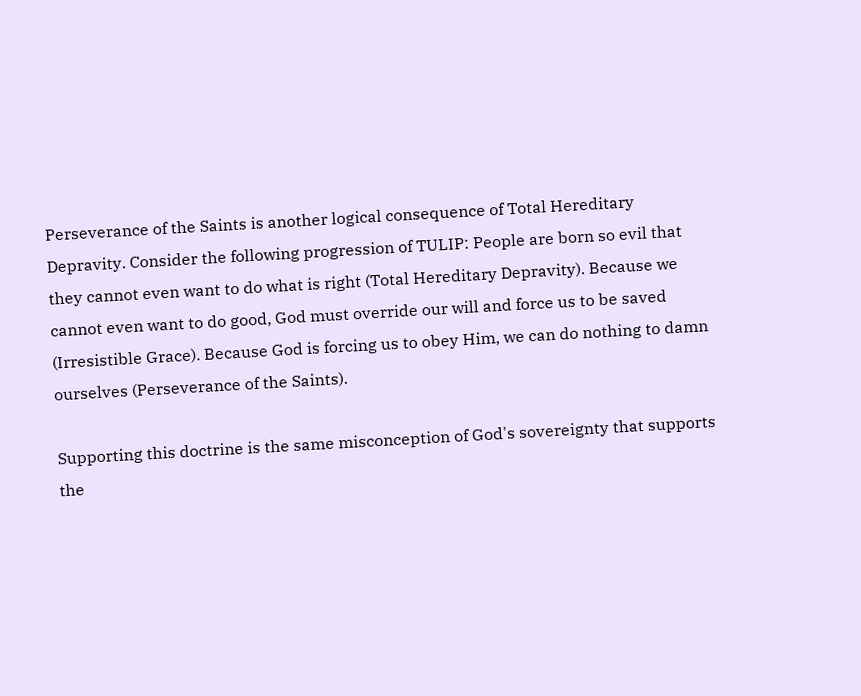Perseverance of the Saints is another logical consequence of Total Hereditary Depravity. Consider the following progression of TULIP: People are born so evil that they cannot even want to do what is right (Total Hereditary Depravity). Because we cannot even want to do good, God must override our will and force us to be saved (Irresistible Grace). Because God is forcing us to obey Him, we can do nothing to damn ourselves (Perseverance of the Saints).

Supporting this doctrine is the same misconception of God's sovereignty that supports the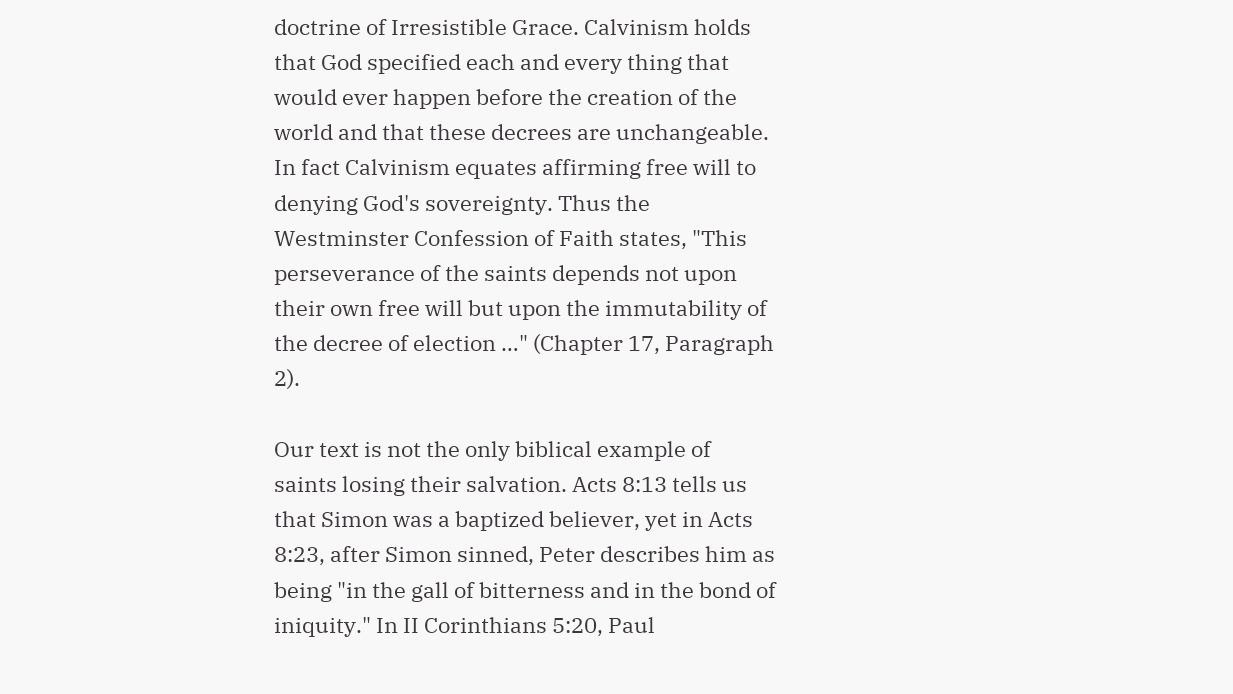doctrine of Irresistible Grace. Calvinism holds that God specified each and every thing that would ever happen before the creation of the world and that these decrees are unchangeable. In fact Calvinism equates affirming free will to denying God's sovereignty. Thus the Westminster Confession of Faith states, "This perseverance of the saints depends not upon their own free will but upon the immutability of the decree of election …" (Chapter 17, Paragraph 2).

Our text is not the only biblical example of saints losing their salvation. Acts 8:13 tells us that Simon was a baptized believer, yet in Acts 8:23, after Simon sinned, Peter describes him as being "in the gall of bitterness and in the bond of iniquity." In II Corinthians 5:20, Paul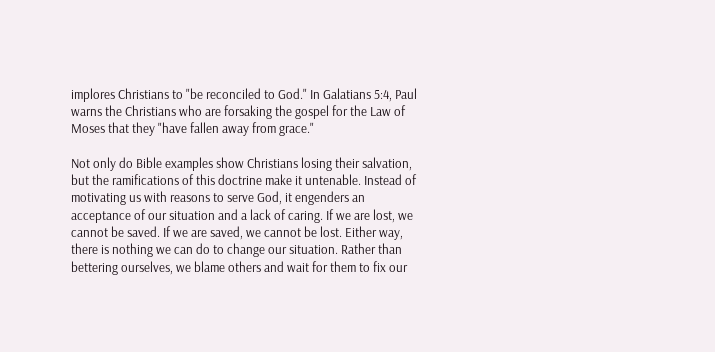implores Christians to "be reconciled to God." In Galatians 5:4, Paul warns the Christians who are forsaking the gospel for the Law of Moses that they "have fallen away from grace."

Not only do Bible examples show Christians losing their salvation, but the ramifications of this doctrine make it untenable. Instead of motivating us with reasons to serve God, it engenders an acceptance of our situation and a lack of caring. If we are lost, we cannot be saved. If we are saved, we cannot be lost. Either way, there is nothing we can do to change our situation. Rather than bettering ourselves, we blame others and wait for them to fix our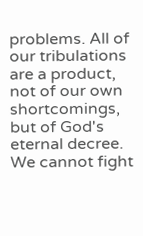problems. All of our tribulations are a product, not of our own shortcomings, but of God's eternal decree. We cannot fight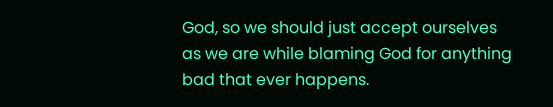God, so we should just accept ourselves as we are while blaming God for anything bad that ever happens.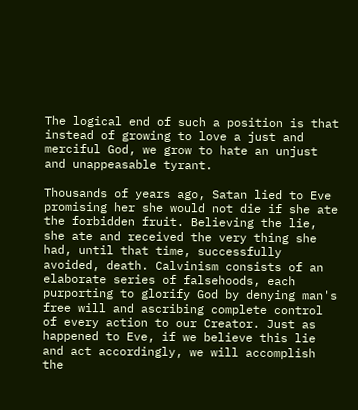The logical end of such a position is that instead of growing to love a just and merciful God, we grow to hate an unjust and unappeasable tyrant.

Thousands of years ago, Satan lied to Eve promising her she would not die if she ate the forbidden fruit. Believing the lie, she ate and received the very thing she had, until that time, successfully avoided, death. Calvinism consists of an elaborate series of falsehoods, each purporting to glorify God by denying man's free will and ascribing complete control of every action to our Creator. Just as happened to Eve, if we believe this lie and act accordingly, we will accomplish the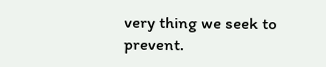very thing we seek to prevent.